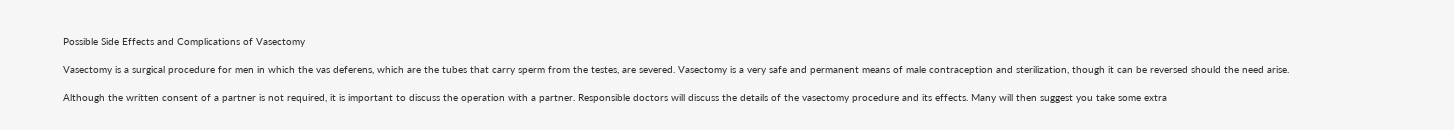Possible Side Effects and Complications of Vasectomy

Vasectomy is a surgical procedure for men in which the vas deferens, which are the tubes that carry sperm from the testes, are severed. Vasectomy is a very safe and permanent means of male contraception and sterilization, though it can be reversed should the need arise.

Although the written consent of a partner is not required, it is important to discuss the operation with a partner. Responsible doctors will discuss the details of the vasectomy procedure and its effects. Many will then suggest you take some extra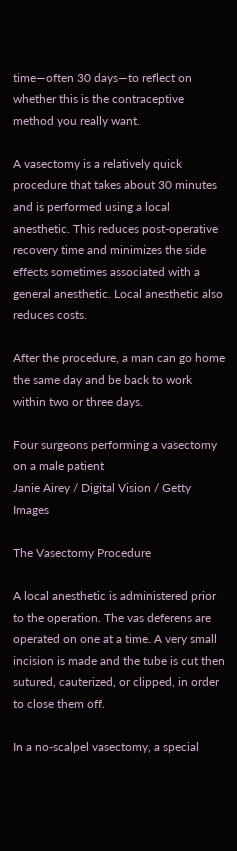time—often 30 days—to reflect on whether this is the contraceptive method you really want.

A vasectomy is a relatively quick procedure that takes about 30 minutes and is performed using a local anesthetic. This reduces post-operative recovery time and minimizes the side effects sometimes associated with a general anesthetic. Local anesthetic also reduces costs.

After the procedure, a man can go home the same day and be back to work within two or three days.

Four surgeons performing a vasectomy on a male patient
Janie Airey / Digital Vision / Getty Images

The Vasectomy Procedure

A local anesthetic is administered prior to the operation. The vas deferens are operated on one at a time. A very small incision is made and the tube is cut then sutured, cauterized, or clipped, in order to close them off.

In a no-scalpel vasectomy, a special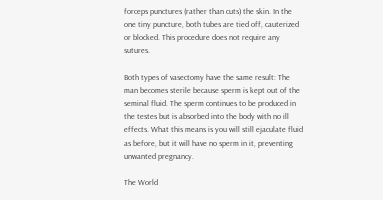forceps punctures (rather than cuts) the skin. In the one tiny puncture, both tubes are tied off, cauterized or blocked. This procedure does not require any sutures.

Both types of vasectomy have the same result: The man becomes sterile because sperm is kept out of the seminal fluid. The sperm continues to be produced in the testes but is absorbed into the body with no ill effects. What this means is you will still ejaculate fluid as before, but it will have no sperm in it, preventing unwanted pregnancy.

The World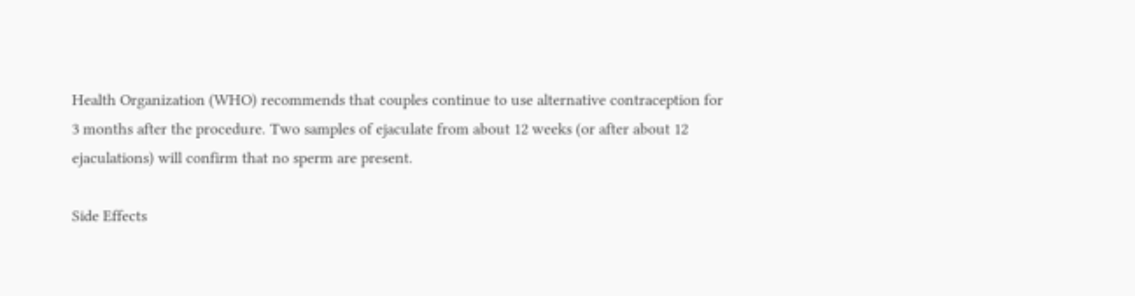Health Organization (WHO) recommends that couples continue to use alternative contraception for 3 months after the procedure. Two samples of ejaculate from about 12 weeks (or after about 12 ejaculations) will confirm that no sperm are present.

Side Effects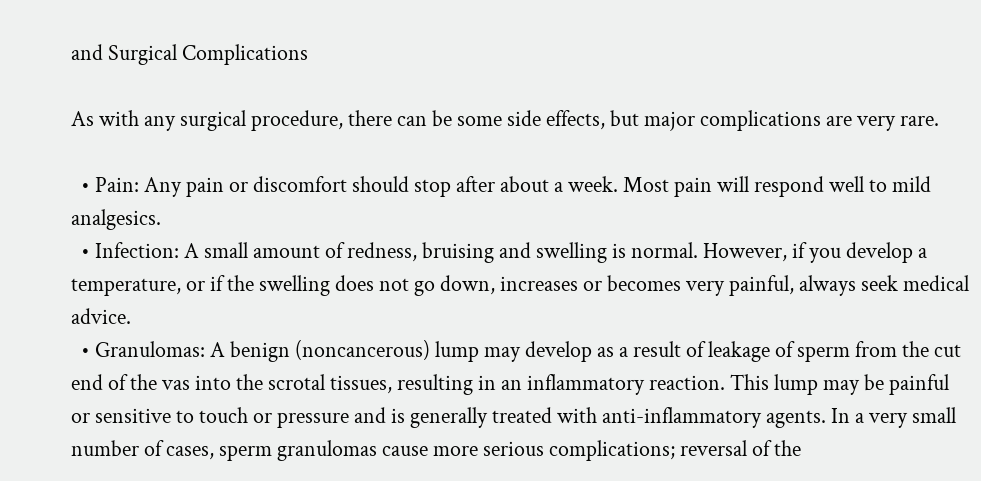and Surgical Complications

As with any surgical procedure, there can be some side effects, but major complications are very rare.

  • Pain: Any pain or discomfort should stop after about a week. Most pain will respond well to mild analgesics.
  • Infection: A small amount of redness, bruising and swelling is normal. However, if you develop a temperature, or if the swelling does not go down, increases or becomes very painful, always seek medical advice.
  • Granulomas: A benign (noncancerous) lump may develop as a result of leakage of sperm from the cut end of the vas into the scrotal tissues, resulting in an inflammatory reaction. This lump may be painful or sensitive to touch or pressure and is generally treated with anti-inflammatory agents. In a very small number of cases, sperm granulomas cause more serious complications; reversal of the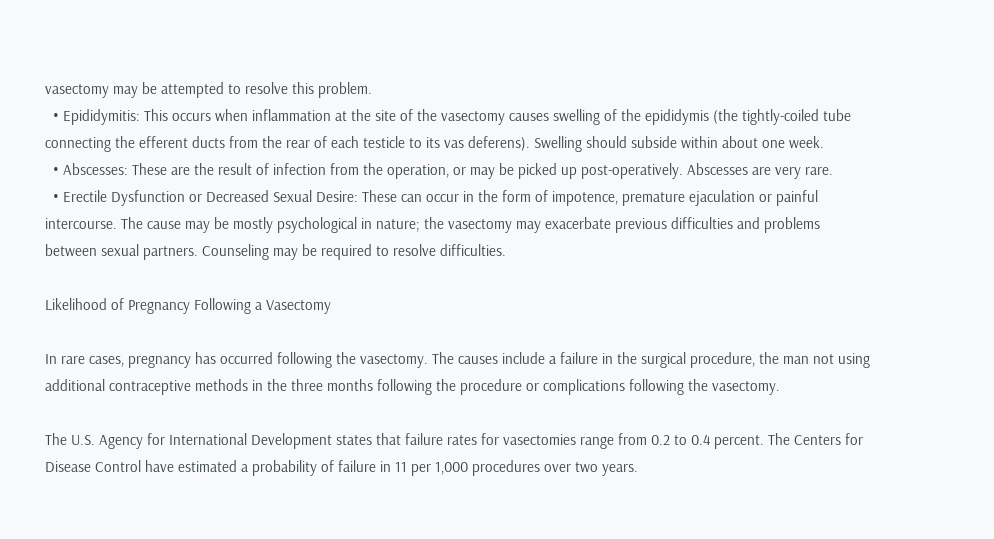vasectomy may be attempted to resolve this problem.
  • Epididymitis: This occurs when inflammation at the site of the vasectomy causes swelling of the epididymis (the tightly-coiled tube connecting the efferent ducts from the rear of each testicle to its vas deferens). Swelling should subside within about one week.
  • Abscesses: These are the result of infection from the operation, or may be picked up post-operatively. Abscesses are very rare.
  • Erectile Dysfunction or Decreased Sexual Desire: These can occur in the form of impotence, premature ejaculation or painful intercourse. The cause may be mostly psychological in nature; the vasectomy may exacerbate previous difficulties and problems between sexual partners. Counseling may be required to resolve difficulties.

Likelihood of Pregnancy Following a Vasectomy

In rare cases, pregnancy has occurred following the vasectomy. The causes include a failure in the surgical procedure, the man not using additional contraceptive methods in the three months following the procedure or complications following the vasectomy.

The U.S. Agency for International Development states that failure rates for vasectomies range from 0.2 to 0.4 percent. The Centers for Disease Control have estimated a probability of failure in 11 per 1,000 procedures over two years.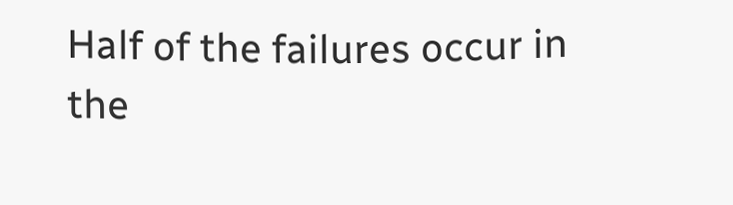Half of the failures occur in the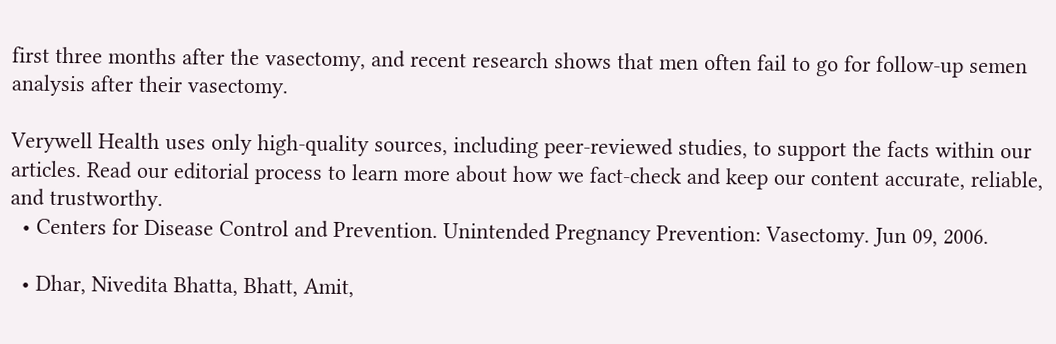first three months after the vasectomy, and recent research shows that men often fail to go for follow-up semen analysis after their vasectomy.

Verywell Health uses only high-quality sources, including peer-reviewed studies, to support the facts within our articles. Read our editorial process to learn more about how we fact-check and keep our content accurate, reliable, and trustworthy.
  • Centers for Disease Control and Prevention. Unintended Pregnancy Prevention: Vasectomy. Jun 09, 2006.

  • Dhar, Nivedita Bhatta, Bhatt, Amit,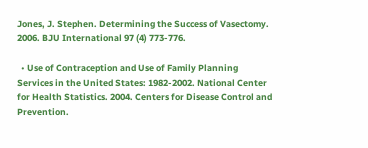Jones, J. Stephen. Determining the Success of Vasectomy. 2006. BJU International 97 (4) 773-776.

  • Use of Contraception and Use of Family Planning Services in the United States: 1982-2002. National Center for Health Statistics. 2004. Centers for Disease Control and Prevention.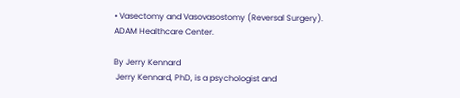• Vasectomy and Vasovasostomy (Reversal Surgery). ADAM Healthcare Center.

By Jerry Kennard
 Jerry Kennard, PhD, is a psychologist and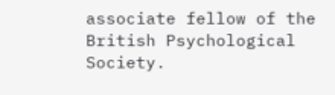associate fellow of the British Psychological Society.